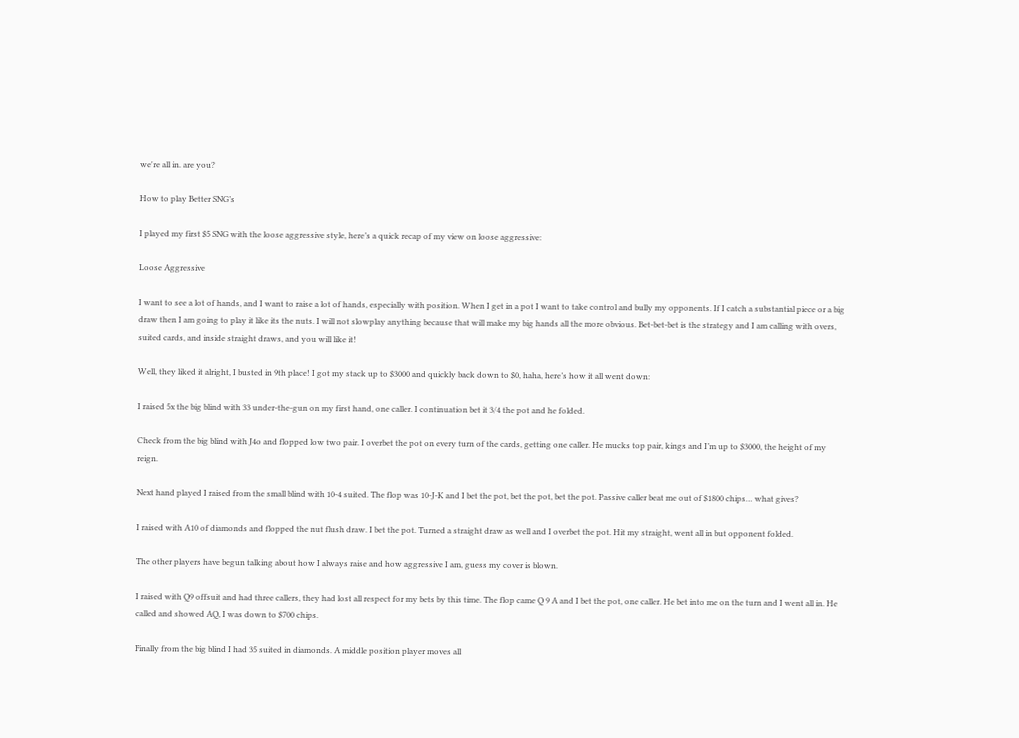we're all in. are you?

How to play Better SNG’s

I played my first $5 SNG with the loose aggressive style, here’s a quick recap of my view on loose aggressive:

Loose Aggressive

I want to see a lot of hands, and I want to raise a lot of hands, especially with position. When I get in a pot I want to take control and bully my opponents. If I catch a substantial piece or a big draw then I am going to play it like its the nuts. I will not slowplay anything because that will make my big hands all the more obvious. Bet-bet-bet is the strategy and I am calling with overs, suited cards, and inside straight draws, and you will like it!

Well, they liked it alright, I busted in 9th place! I got my stack up to $3000 and quickly back down to $0, haha, here’s how it all went down:

I raised 5x the big blind with 33 under-the-gun on my first hand, one caller. I continuation bet it 3/4 the pot and he folded.

Check from the big blind with J4o and flopped low two pair. I overbet the pot on every turn of the cards, getting one caller. He mucks top pair, kings and I’m up to $3000, the height of my reign.

Next hand played I raised from the small blind with 10-4 suited. The flop was 10-J-K and I bet the pot, bet the pot, bet the pot. Passive caller beat me out of $1800 chips… what gives?

I raised with A10 of diamonds and flopped the nut flush draw. I bet the pot. Turned a straight draw as well and I overbet the pot. Hit my straight, went all in but opponent folded.

The other players have begun talking about how I always raise and how aggressive I am, guess my cover is blown.

I raised with Q9 offsuit and had three callers, they had lost all respect for my bets by this time. The flop came Q 9 A and I bet the pot, one caller. He bet into me on the turn and I went all in. He called and showed AQ, I was down to $700 chips.

Finally from the big blind I had 35 suited in diamonds. A middle position player moves all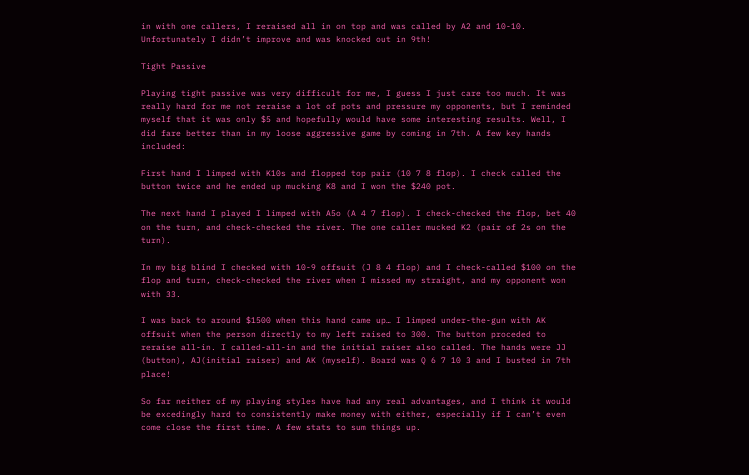in with one callers, I reraised all in on top and was called by A2 and 10-10. Unfortunately I didn’t improve and was knocked out in 9th!

Tight Passive

Playing tight passive was very difficult for me, I guess I just care too much. It was really hard for me not reraise a lot of pots and pressure my opponents, but I reminded myself that it was only $5 and hopefully would have some interesting results. Well, I did fare better than in my loose aggressive game by coming in 7th. A few key hands included:

First hand I limped with K10s and flopped top pair (10 7 8 flop). I check called the button twice and he ended up mucking K8 and I won the $240 pot.

The next hand I played I limped with A5o (A 4 7 flop). I check-checked the flop, bet 40 on the turn, and check-checked the river. The one caller mucked K2 (pair of 2s on the turn).

In my big blind I checked with 10-9 offsuit (J 8 4 flop) and I check-called $100 on the flop and turn, check-checked the river when I missed my straight, and my opponent won with 33.

I was back to around $1500 when this hand came up… I limped under-the-gun with AK offsuit when the person directly to my left raised to 300. The button proceded to reraise all-in. I called-all-in and the initial raiser also called. The hands were JJ (button), AJ(initial raiser) and AK (myself). Board was Q 6 7 10 3 and I busted in 7th place!

So far neither of my playing styles have had any real advantages, and I think it would be excedingly hard to consistently make money with either, especially if I can’t even come close the first time. A few stats to sum things up.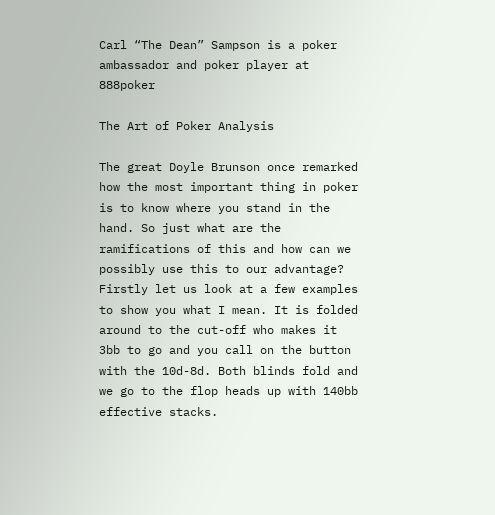Carl “The Dean” Sampson is a poker ambassador and poker player at 888poker

The Art of Poker Analysis

The great Doyle Brunson once remarked how the most important thing in poker is to know where you stand in the hand. So just what are the ramifications of this and how can we possibly use this to our advantage? Firstly let us look at a few examples to show you what I mean. It is folded around to the cut-off who makes it 3bb to go and you call on the button with the 10d-8d. Both blinds fold and we go to the flop heads up with 140bb effective stacks.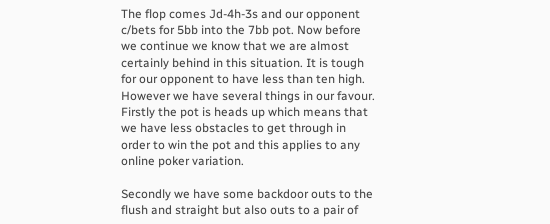The flop comes Jd-4h-3s and our opponent c/bets for 5bb into the 7bb pot. Now before we continue we know that we are almost certainly behind in this situation. It is tough for our opponent to have less than ten high. However we have several things in our favour. Firstly the pot is heads up which means that we have less obstacles to get through in order to win the pot and this applies to any online poker variation.

Secondly we have some backdoor outs to the flush and straight but also outs to a pair of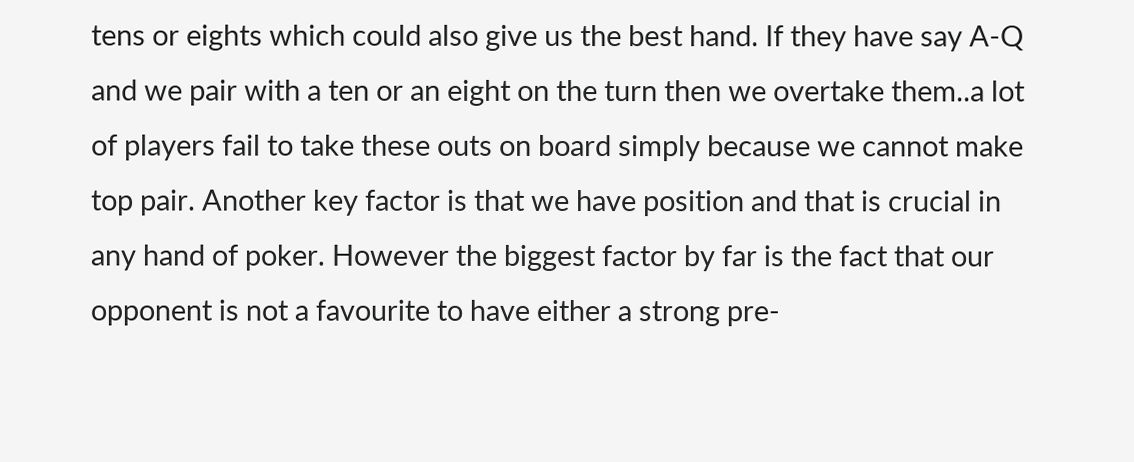tens or eights which could also give us the best hand. If they have say A-Q and we pair with a ten or an eight on the turn then we overtake them..a lot of players fail to take these outs on board simply because we cannot make top pair. Another key factor is that we have position and that is crucial in any hand of poker. However the biggest factor by far is the fact that our opponent is not a favourite to have either a strong pre-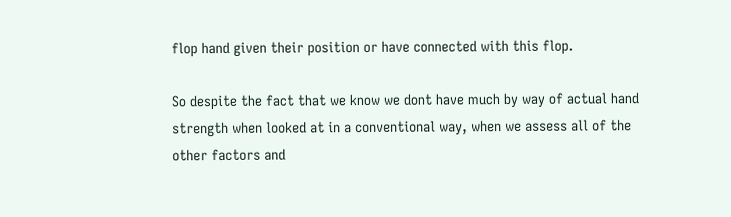flop hand given their position or have connected with this flop.

So despite the fact that we know we dont have much by way of actual hand strength when looked at in a conventional way, when we assess all of the other factors and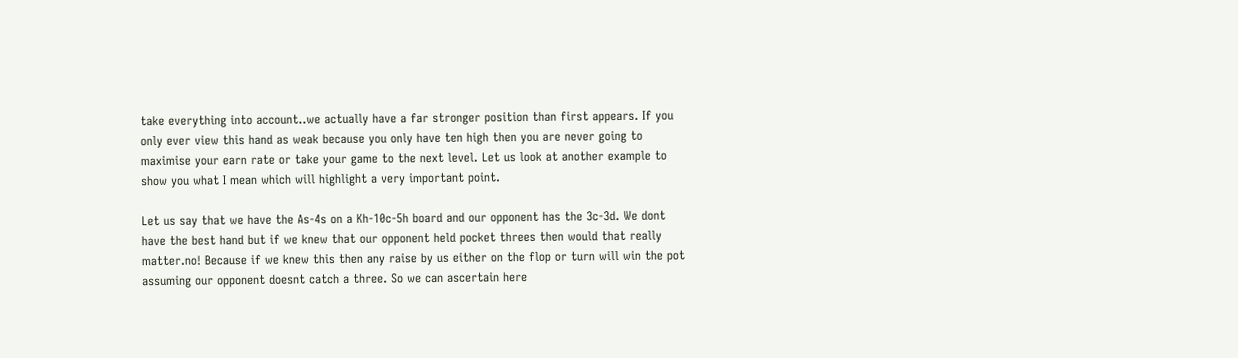take everything into account..we actually have a far stronger position than first appears. If you only ever view this hand as weak because you only have ten high then you are never going to maximise your earn rate or take your game to the next level. Let us look at another example to show you what I mean which will highlight a very important point.

Let us say that we have the As-4s on a Kh-10c-5h board and our opponent has the 3c-3d. We dont have the best hand but if we knew that our opponent held pocket threes then would that really matter.no! Because if we knew this then any raise by us either on the flop or turn will win the pot assuming our opponent doesnt catch a three. So we can ascertain here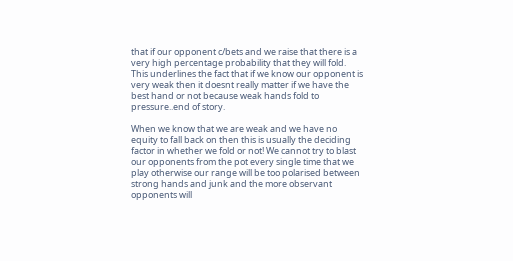that if our opponent c/bets and we raise that there is a very high percentage probability that they will fold. This underlines the fact that if we know our opponent is very weak then it doesnt really matter if we have the best hand or not because weak hands fold to pressure..end of story.

When we know that we are weak and we have no equity to fall back on then this is usually the deciding factor in whether we fold or not! We cannot try to blast our opponents from the pot every single time that we play otherwise our range will be too polarised between strong hands and junk and the more observant opponents will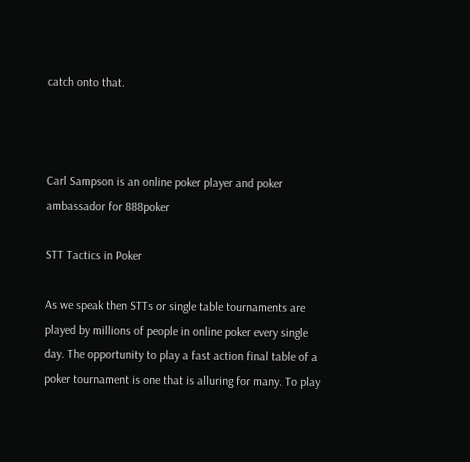catch onto that.



Carl Sampson is an online poker player and poker ambassador for 888poker

STT Tactics in Poker

As we speak then STTs or single table tournaments are played by millions of people in online poker every single day. The opportunity to play a fast action final table of a poker tournament is one that is alluring for many. To play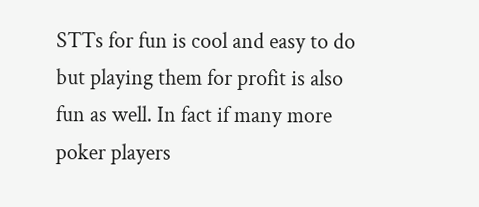STTs for fun is cool and easy to do but playing them for profit is also fun as well. In fact if many more poker players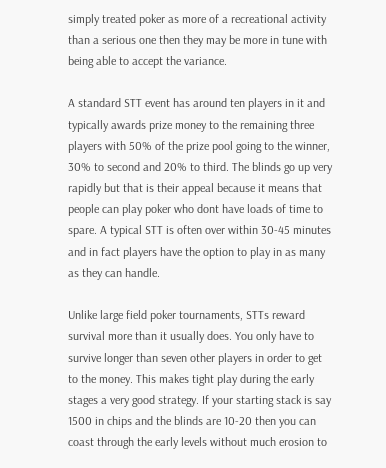simply treated poker as more of a recreational activity than a serious one then they may be more in tune with being able to accept the variance.

A standard STT event has around ten players in it and typically awards prize money to the remaining three players with 50% of the prize pool going to the winner, 30% to second and 20% to third. The blinds go up very rapidly but that is their appeal because it means that people can play poker who dont have loads of time to spare. A typical STT is often over within 30-45 minutes and in fact players have the option to play in as many as they can handle.

Unlike large field poker tournaments, STTs reward survival more than it usually does. You only have to survive longer than seven other players in order to get to the money. This makes tight play during the early stages a very good strategy. If your starting stack is say 1500 in chips and the blinds are 10-20 then you can coast through the early levels without much erosion to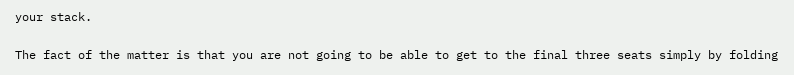your stack.

The fact of the matter is that you are not going to be able to get to the final three seats simply by folding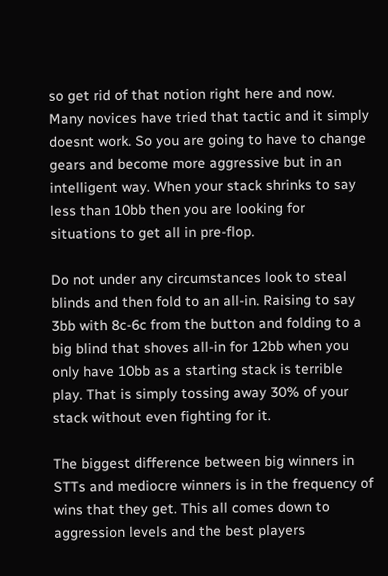so get rid of that notion right here and now. Many novices have tried that tactic and it simply doesnt work. So you are going to have to change gears and become more aggressive but in an intelligent way. When your stack shrinks to say less than 10bb then you are looking for situations to get all in pre-flop.

Do not under any circumstances look to steal blinds and then fold to an all-in. Raising to say 3bb with 8c-6c from the button and folding to a big blind that shoves all-in for 12bb when you only have 10bb as a starting stack is terrible play. That is simply tossing away 30% of your stack without even fighting for it.

The biggest difference between big winners in STTs and mediocre winners is in the frequency of wins that they get. This all comes down to aggression levels and the best players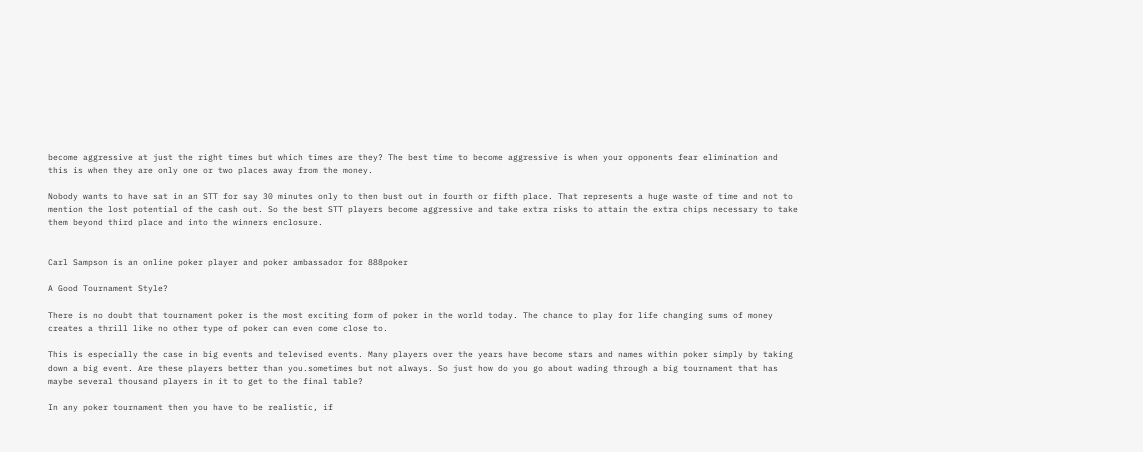become aggressive at just the right times but which times are they? The best time to become aggressive is when your opponents fear elimination and this is when they are only one or two places away from the money.

Nobody wants to have sat in an STT for say 30 minutes only to then bust out in fourth or fifth place. That represents a huge waste of time and not to mention the lost potential of the cash out. So the best STT players become aggressive and take extra risks to attain the extra chips necessary to take them beyond third place and into the winners enclosure.


Carl Sampson is an online poker player and poker ambassador for 888poker

A Good Tournament Style?

There is no doubt that tournament poker is the most exciting form of poker in the world today. The chance to play for life changing sums of money creates a thrill like no other type of poker can even come close to.

This is especially the case in big events and televised events. Many players over the years have become stars and names within poker simply by taking down a big event. Are these players better than you.sometimes but not always. So just how do you go about wading through a big tournament that has maybe several thousand players in it to get to the final table?

In any poker tournament then you have to be realistic, if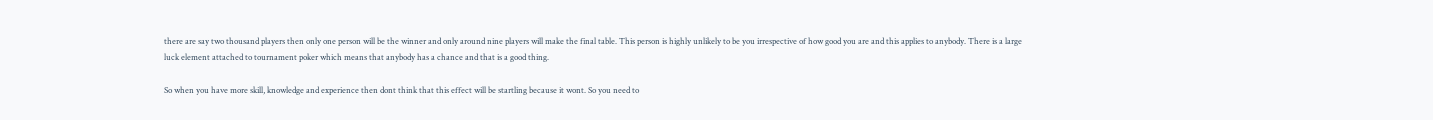there are say two thousand players then only one person will be the winner and only around nine players will make the final table. This person is highly unlikely to be you irrespective of how good you are and this applies to anybody. There is a large luck element attached to tournament poker which means that anybody has a chance and that is a good thing.

So when you have more skill, knowledge and experience then dont think that this effect will be startling because it wont. So you need to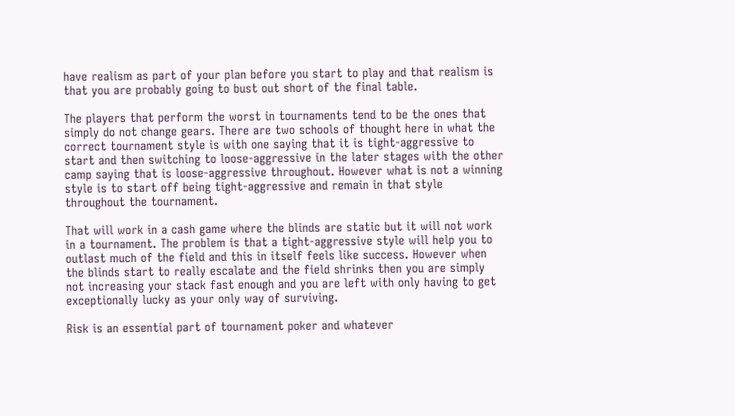have realism as part of your plan before you start to play and that realism is that you are probably going to bust out short of the final table.

The players that perform the worst in tournaments tend to be the ones that simply do not change gears. There are two schools of thought here in what the correct tournament style is with one saying that it is tight-aggressive to start and then switching to loose-aggressive in the later stages with the other camp saying that is loose-aggressive throughout. However what is not a winning style is to start off being tight-aggressive and remain in that style throughout the tournament.

That will work in a cash game where the blinds are static but it will not work in a tournament. The problem is that a tight-aggressive style will help you to outlast much of the field and this in itself feels like success. However when the blinds start to really escalate and the field shrinks then you are simply not increasing your stack fast enough and you are left with only having to get exceptionally lucky as your only way of surviving.

Risk is an essential part of tournament poker and whatever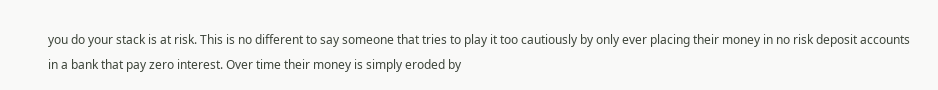you do your stack is at risk. This is no different to say someone that tries to play it too cautiously by only ever placing their money in no risk deposit accounts in a bank that pay zero interest. Over time their money is simply eroded by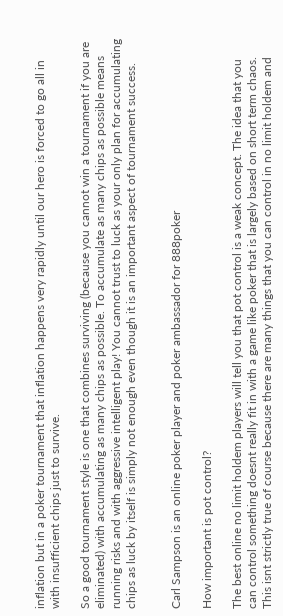inflation but in a poker tournament that inflation happens very rapidly until our hero is forced to go all in with insufficient chips just to survive.

So a good tournament style is one that combines surviving (because you cannot win a tournament if you are eliminated) with accumulating as many chips as possible. To accumulate as many chips as possible means running risks and with aggressive intelligent play! You cannot trust to luck as your only plan for accumulating chips as luck by itself is simply not enough even though it is an important aspect of tournament success.


Carl Sampson is an online poker player and poker ambassador for 888poker

How important is pot control?

The best online no limit holdem players will tell you that pot control is a weak concept. The idea that you can control something doesnt really fit in with a game like poker that is largely based on short term chaos. This isnt strictly true of course because there are many things that you can control in no limit holdem and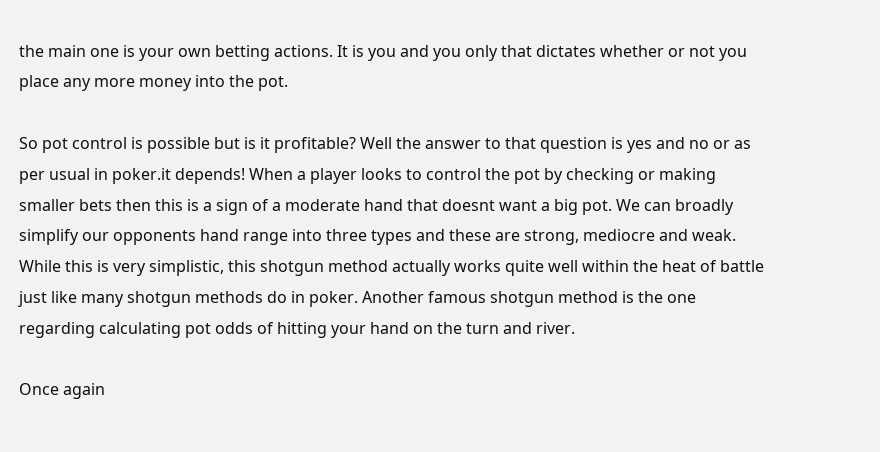the main one is your own betting actions. It is you and you only that dictates whether or not you place any more money into the pot.

So pot control is possible but is it profitable? Well the answer to that question is yes and no or as per usual in poker.it depends! When a player looks to control the pot by checking or making smaller bets then this is a sign of a moderate hand that doesnt want a big pot. We can broadly simplify our opponents hand range into three types and these are strong, mediocre and weak. While this is very simplistic, this shotgun method actually works quite well within the heat of battle just like many shotgun methods do in poker. Another famous shotgun method is the one regarding calculating pot odds of hitting your hand on the turn and river.

Once again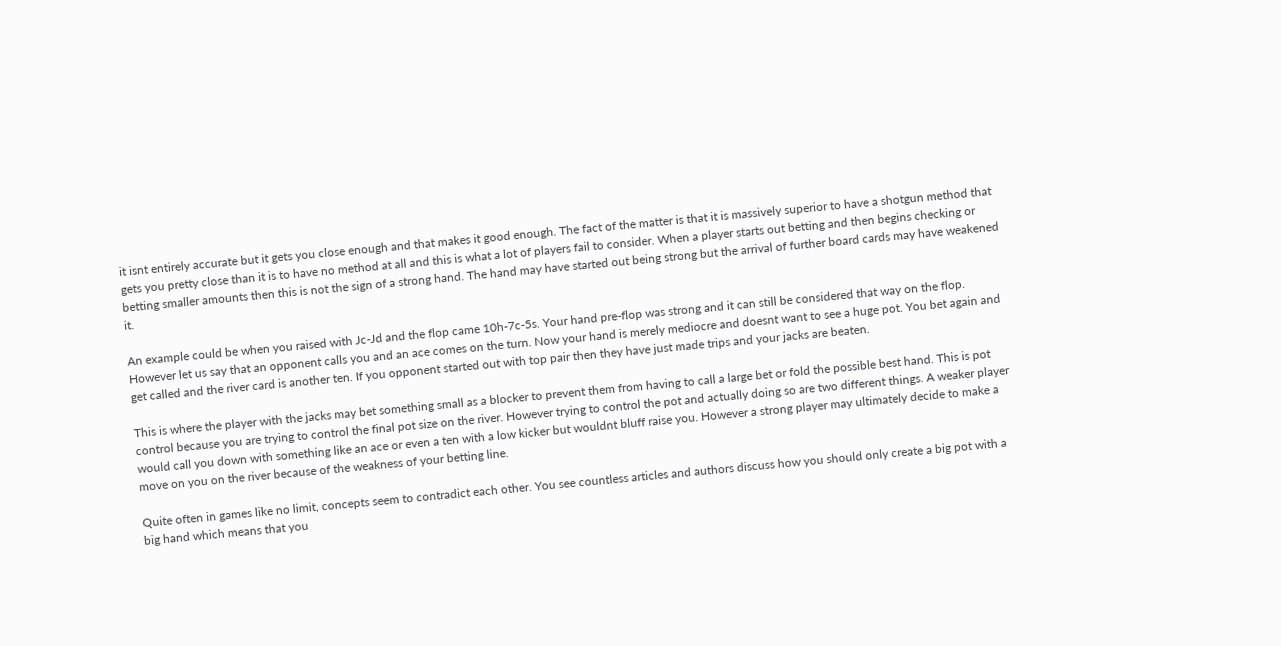it isnt entirely accurate but it gets you close enough and that makes it good enough. The fact of the matter is that it is massively superior to have a shotgun method that gets you pretty close than it is to have no method at all and this is what a lot of players fail to consider. When a player starts out betting and then begins checking or betting smaller amounts then this is not the sign of a strong hand. The hand may have started out being strong but the arrival of further board cards may have weakened it.

An example could be when you raised with Jc-Jd and the flop came 10h-7c-5s. Your hand pre-flop was strong and it can still be considered that way on the flop. However let us say that an opponent calls you and an ace comes on the turn. Now your hand is merely mediocre and doesnt want to see a huge pot. You bet again and get called and the river card is another ten. If you opponent started out with top pair then they have just made trips and your jacks are beaten.

This is where the player with the jacks may bet something small as a blocker to prevent them from having to call a large bet or fold the possible best hand. This is pot control because you are trying to control the final pot size on the river. However trying to control the pot and actually doing so are two different things. A weaker player would call you down with something like an ace or even a ten with a low kicker but wouldnt bluff raise you. However a strong player may ultimately decide to make a move on you on the river because of the weakness of your betting line.

Quite often in games like no limit, concepts seem to contradict each other. You see countless articles and authors discuss how you should only create a big pot with a big hand which means that you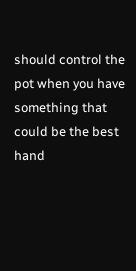should control the pot when you have something that could be the best hand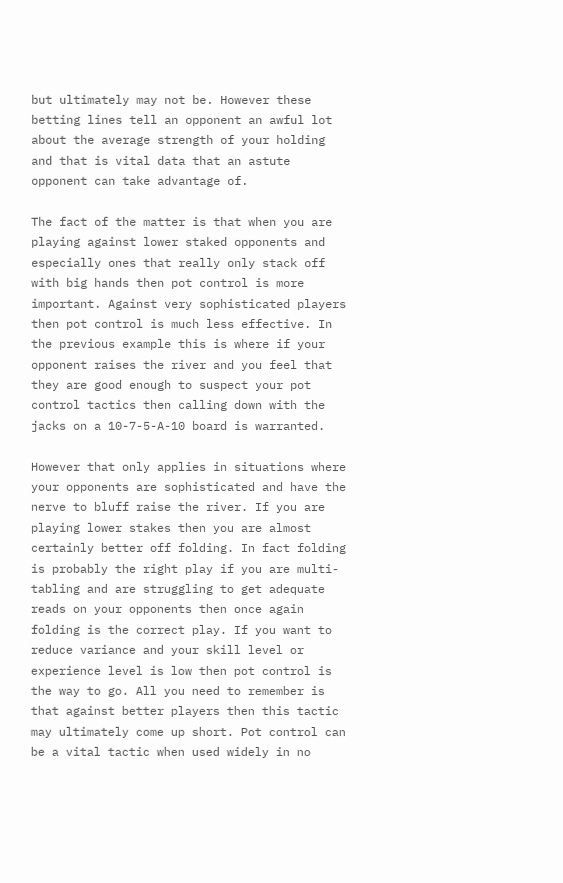but ultimately may not be. However these betting lines tell an opponent an awful lot about the average strength of your holding and that is vital data that an astute opponent can take advantage of.

The fact of the matter is that when you are playing against lower staked opponents and especially ones that really only stack off with big hands then pot control is more important. Against very sophisticated players then pot control is much less effective. In the previous example this is where if your opponent raises the river and you feel that they are good enough to suspect your pot control tactics then calling down with the jacks on a 10-7-5-A-10 board is warranted.

However that only applies in situations where your opponents are sophisticated and have the nerve to bluff raise the river. If you are playing lower stakes then you are almost certainly better off folding. In fact folding is probably the right play if you are multi-tabling and are struggling to get adequate reads on your opponents then once again folding is the correct play. If you want to reduce variance and your skill level or experience level is low then pot control is the way to go. All you need to remember is that against better players then this tactic may ultimately come up short. Pot control can be a vital tactic when used widely in no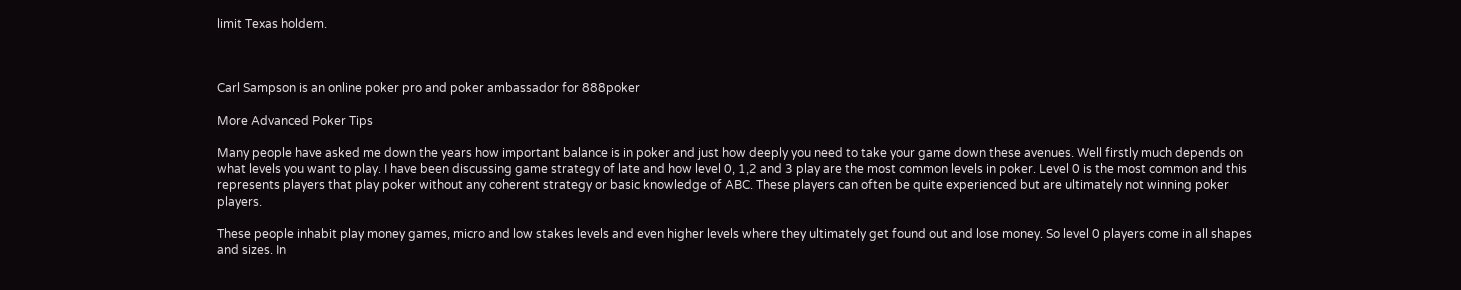limit Texas holdem.



Carl Sampson is an online poker pro and poker ambassador for 888poker

More Advanced Poker Tips

Many people have asked me down the years how important balance is in poker and just how deeply you need to take your game down these avenues. Well firstly much depends on what levels you want to play. I have been discussing game strategy of late and how level 0, 1,2 and 3 play are the most common levels in poker. Level 0 is the most common and this represents players that play poker without any coherent strategy or basic knowledge of ABC. These players can often be quite experienced but are ultimately not winning poker players.

These people inhabit play money games, micro and low stakes levels and even higher levels where they ultimately get found out and lose money. So level 0 players come in all shapes and sizes. In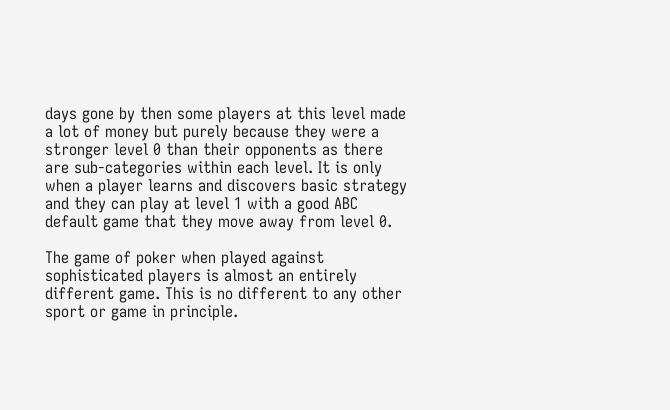days gone by then some players at this level made a lot of money but purely because they were a stronger level 0 than their opponents as there are sub-categories within each level. It is only when a player learns and discovers basic strategy and they can play at level 1 with a good ABC default game that they move away from level 0.

The game of poker when played against sophisticated players is almost an entirely different game. This is no different to any other sport or game in principle.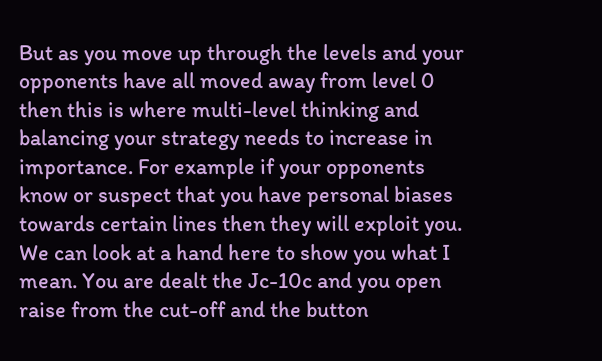But as you move up through the levels and your opponents have all moved away from level 0 then this is where multi-level thinking and balancing your strategy needs to increase in importance. For example if your opponents know or suspect that you have personal biases towards certain lines then they will exploit you. We can look at a hand here to show you what I mean. You are dealt the Jc-10c and you open raise from the cut-off and the button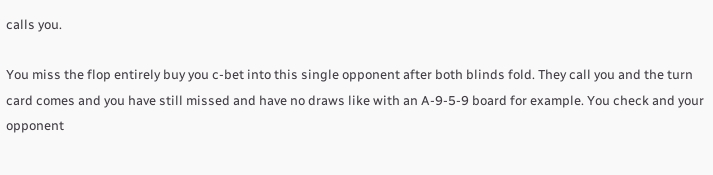calls you.

You miss the flop entirely buy you c-bet into this single opponent after both blinds fold. They call you and the turn card comes and you have still missed and have no draws like with an A-9-5-9 board for example. You check and your opponent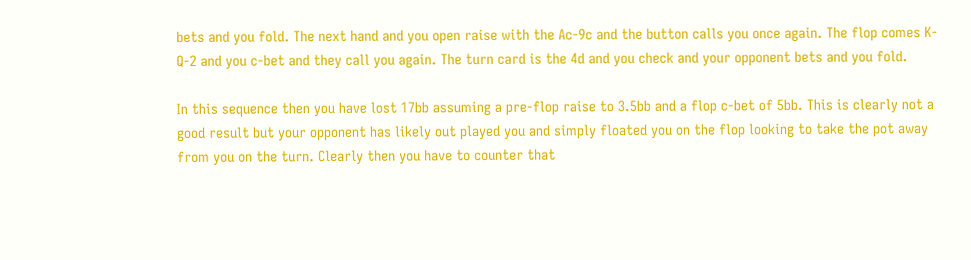bets and you fold. The next hand and you open raise with the Ac-9c and the button calls you once again. The flop comes K-Q-2 and you c-bet and they call you again. The turn card is the 4d and you check and your opponent bets and you fold.

In this sequence then you have lost 17bb assuming a pre-flop raise to 3.5bb and a flop c-bet of 5bb. This is clearly not a good result but your opponent has likely out played you and simply floated you on the flop looking to take the pot away from you on the turn. Clearly then you have to counter that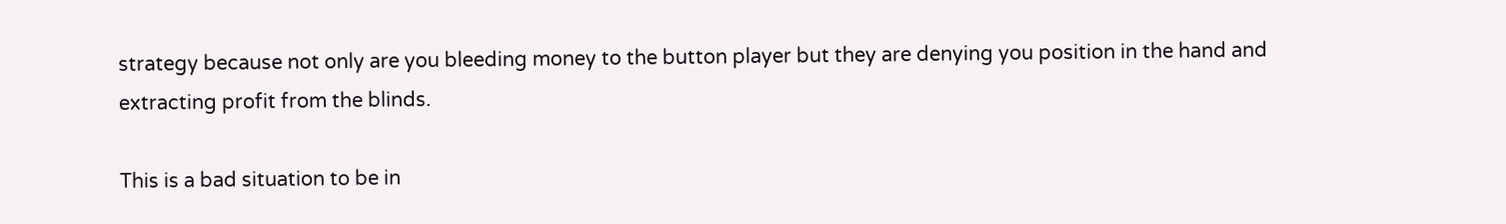strategy because not only are you bleeding money to the button player but they are denying you position in the hand and extracting profit from the blinds.

This is a bad situation to be in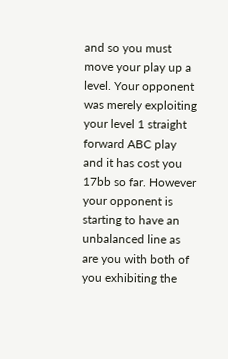and so you must move your play up a level. Your opponent was merely exploiting your level 1 straight forward ABC play and it has cost you 17bb so far. However your opponent is starting to have an unbalanced line as are you with both of you exhibiting the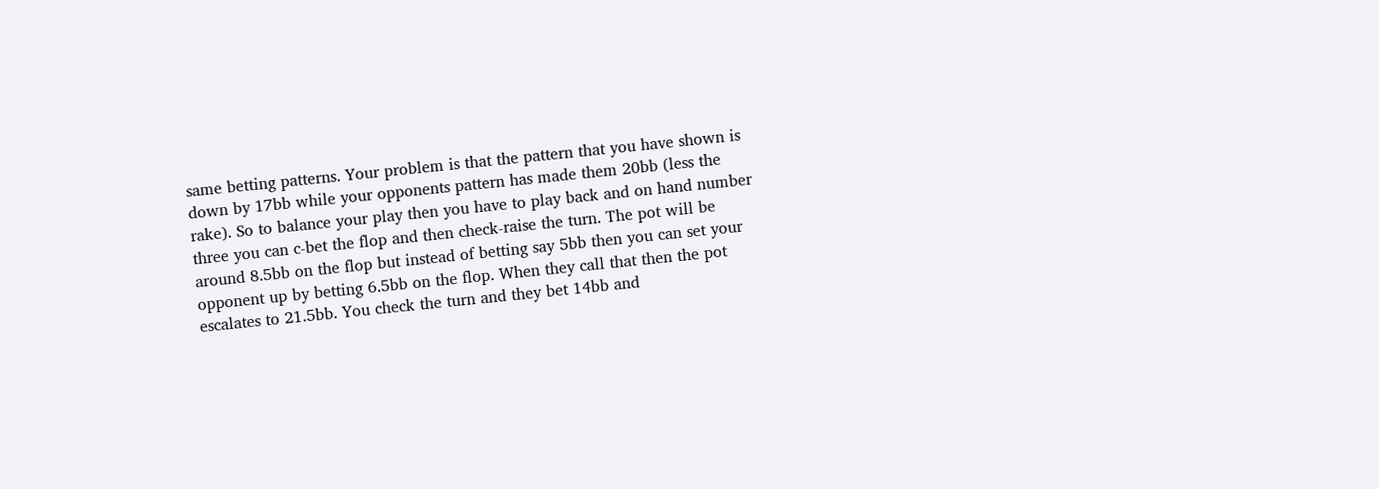same betting patterns. Your problem is that the pattern that you have shown is down by 17bb while your opponents pattern has made them 20bb (less the rake). So to balance your play then you have to play back and on hand number three you can c-bet the flop and then check-raise the turn. The pot will be around 8.5bb on the flop but instead of betting say 5bb then you can set your opponent up by betting 6.5bb on the flop. When they call that then the pot escalates to 21.5bb. You check the turn and they bet 14bb and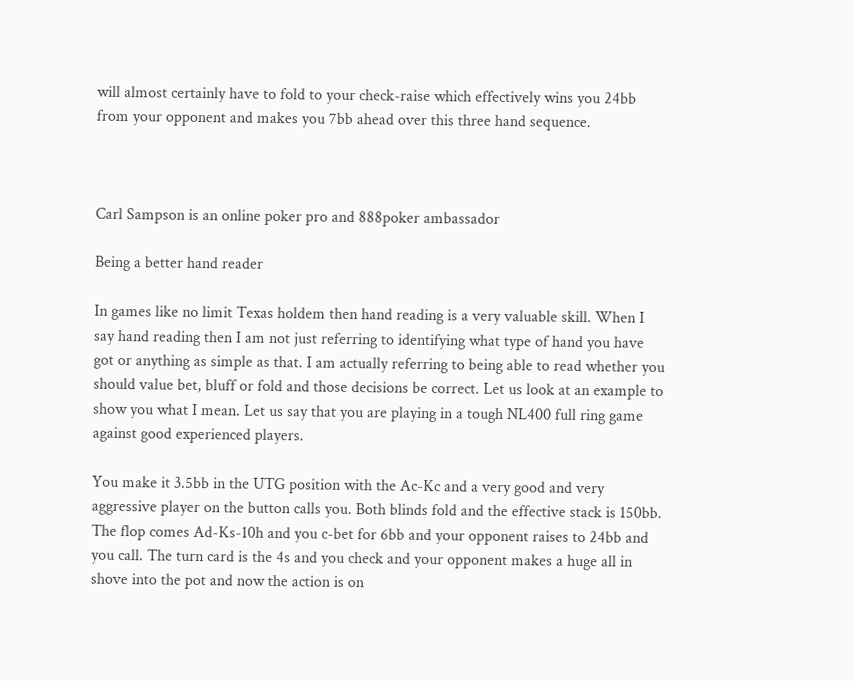will almost certainly have to fold to your check-raise which effectively wins you 24bb from your opponent and makes you 7bb ahead over this three hand sequence.



Carl Sampson is an online poker pro and 888poker ambassador

Being a better hand reader

In games like no limit Texas holdem then hand reading is a very valuable skill. When I say hand reading then I am not just referring to identifying what type of hand you have got or anything as simple as that. I am actually referring to being able to read whether you should value bet, bluff or fold and those decisions be correct. Let us look at an example to show you what I mean. Let us say that you are playing in a tough NL400 full ring game against good experienced players.

You make it 3.5bb in the UTG position with the Ac-Kc and a very good and very aggressive player on the button calls you. Both blinds fold and the effective stack is 150bb. The flop comes Ad-Ks-10h and you c-bet for 6bb and your opponent raises to 24bb and you call. The turn card is the 4s and you check and your opponent makes a huge all in shove into the pot and now the action is on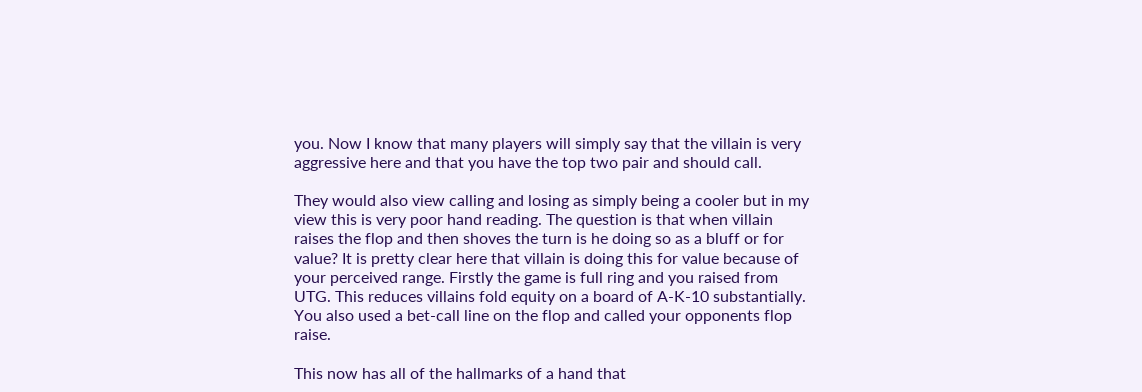you. Now I know that many players will simply say that the villain is very aggressive here and that you have the top two pair and should call.

They would also view calling and losing as simply being a cooler but in my view this is very poor hand reading. The question is that when villain raises the flop and then shoves the turn is he doing so as a bluff or for value? It is pretty clear here that villain is doing this for value because of your perceived range. Firstly the game is full ring and you raised from UTG. This reduces villains fold equity on a board of A-K-10 substantially. You also used a bet-call line on the flop and called your opponents flop raise.

This now has all of the hallmarks of a hand that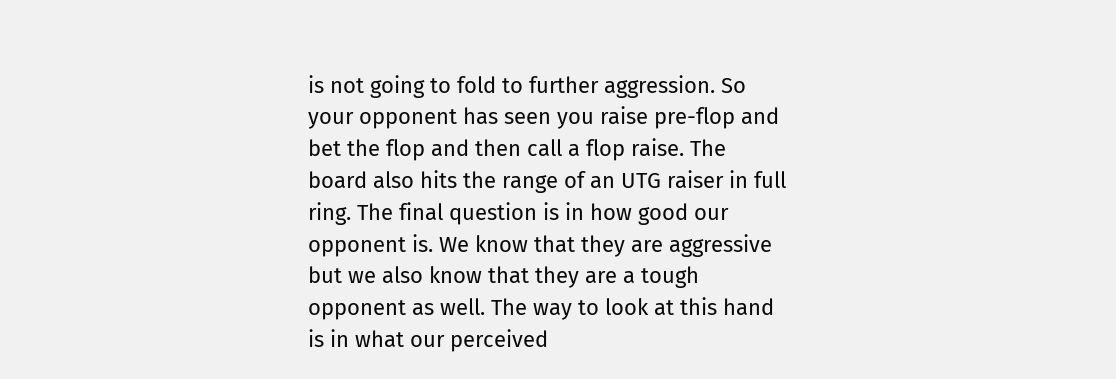is not going to fold to further aggression. So your opponent has seen you raise pre-flop and bet the flop and then call a flop raise. The board also hits the range of an UTG raiser in full ring. The final question is in how good our opponent is. We know that they are aggressive but we also know that they are a tough opponent as well. The way to look at this hand is in what our perceived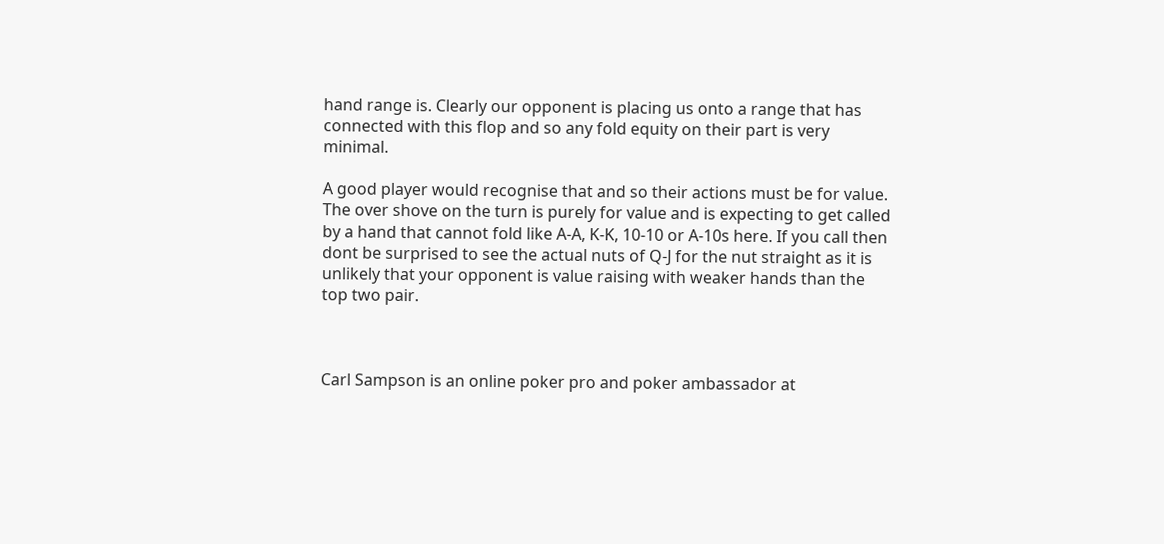hand range is. Clearly our opponent is placing us onto a range that has connected with this flop and so any fold equity on their part is very minimal.

A good player would recognise that and so their actions must be for value. The over shove on the turn is purely for value and is expecting to get called by a hand that cannot fold like A-A, K-K, 10-10 or A-10s here. If you call then dont be surprised to see the actual nuts of Q-J for the nut straight as it is unlikely that your opponent is value raising with weaker hands than the top two pair.



Carl Sampson is an online poker pro and poker ambassador at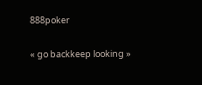888poker

« go backkeep looking »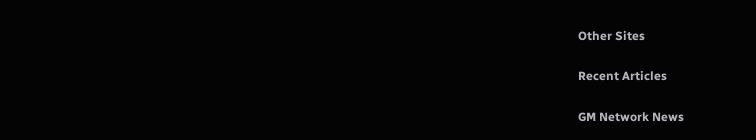Other Sites

Recent Articles

GM Network News